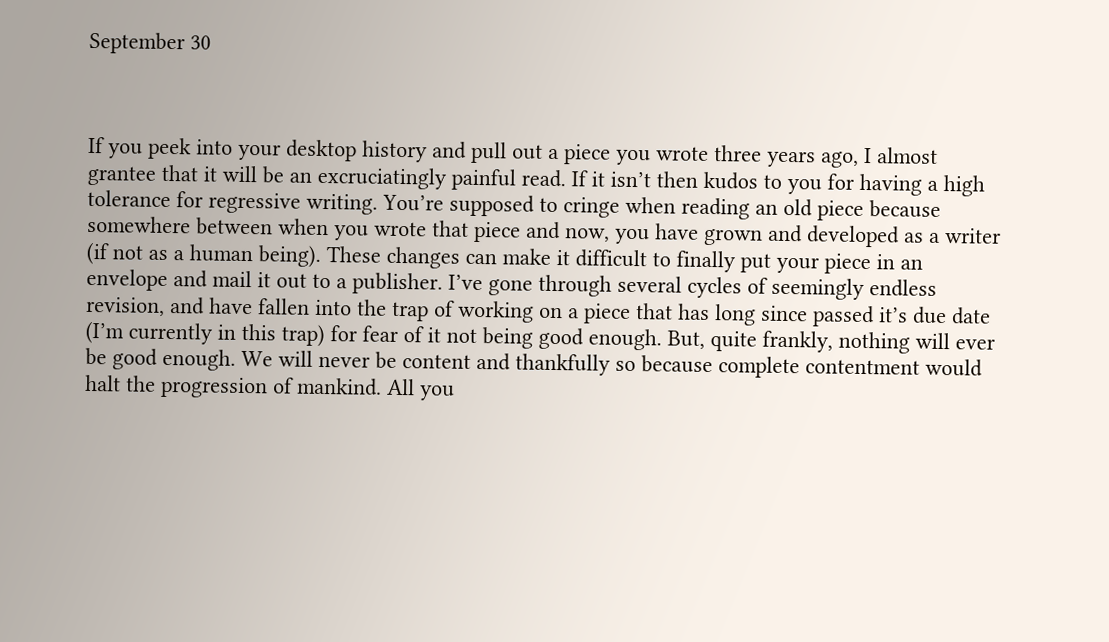September 30



If you peek into your desktop history and pull out a piece you wrote three years ago, I almost grantee that it will be an excruciatingly painful read. If it isn’t then kudos to you for having a high tolerance for regressive writing. You’re supposed to cringe when reading an old piece because somewhere between when you wrote that piece and now, you have grown and developed as a writer (if not as a human being). These changes can make it difficult to finally put your piece in an envelope and mail it out to a publisher. I’ve gone through several cycles of seemingly endless revision, and have fallen into the trap of working on a piece that has long since passed it’s due date (I’m currently in this trap) for fear of it not being good enough. But, quite frankly, nothing will ever be good enough. We will never be content and thankfully so because complete contentment would halt the progression of mankind. All you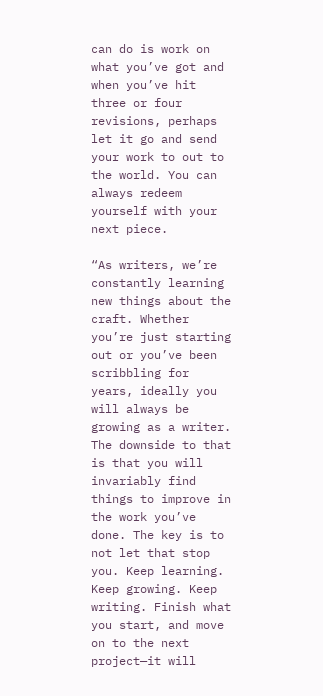can do is work on what you’ve got and when you’ve hit three or four revisions, perhaps let it go and send your work to out to the world. You can always redeem yourself with your next piece.

“As writers, we’re constantly learning new things about the craft. Whether you’re just starting out or you’ve been scribbling for years, ideally you will always be growing as a writer. The downside to that is that you will invariably find things to improve in the work you’ve done. The key is to not let that stop you. Keep learning. Keep growing. Keep writing. Finish what you start, and move on to the next project—it will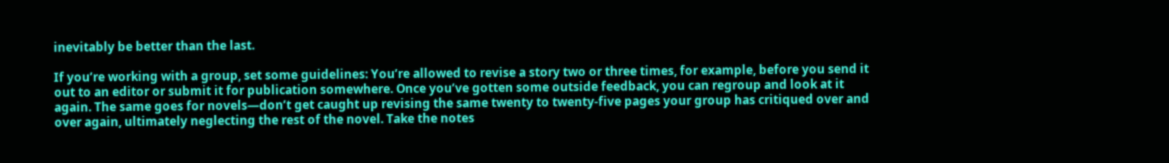inevitably be better than the last.

If you’re working with a group, set some guidelines: You’re allowed to revise a story two or three times, for example, before you send it out to an editor or submit it for publication somewhere. Once you’ve gotten some outside feedback, you can regroup and look at it again. The same goes for novels—don’t get caught up revising the same twenty to twenty-five pages your group has critiqued over and over again, ultimately neglecting the rest of the novel. Take the notes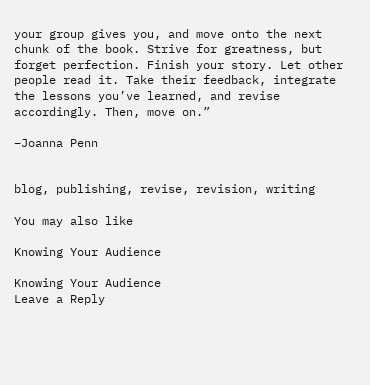your group gives you, and move onto the next chunk of the book. Strive for greatness, but forget perfection. Finish your story. Let other people read it. Take their feedback, integrate the lessons you’ve learned, and revise accordingly. Then, move on.”

–Joanna Penn


blog, publishing, revise, revision, writing

You may also like

Knowing Your Audience

Knowing Your Audience
Leave a Reply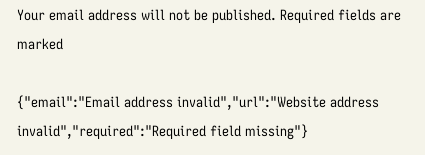Your email address will not be published. Required fields are marked

{"email":"Email address invalid","url":"Website address invalid","required":"Required field missing"}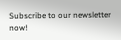Subscribe to our newsletter now!